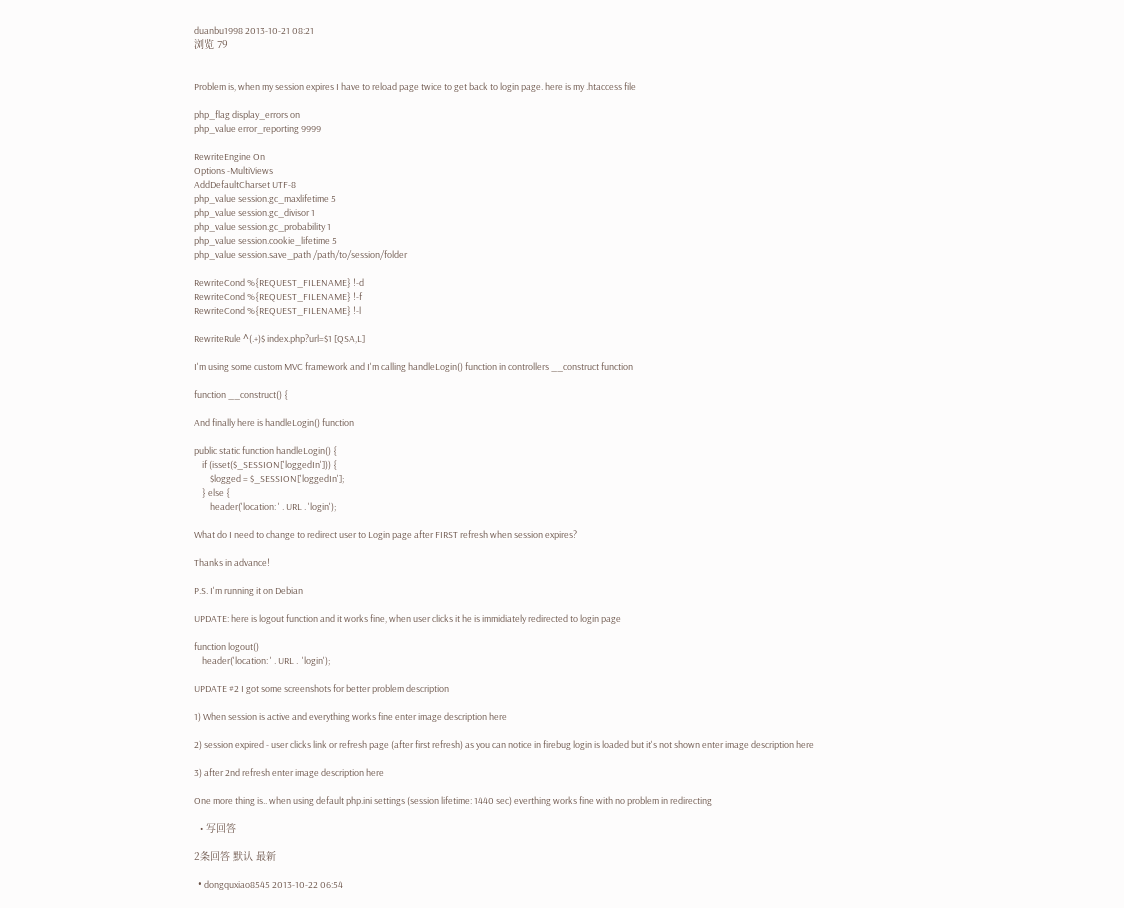duanbu1998 2013-10-21 08:21
浏览 79


Problem is, when my session expires I have to reload page twice to get back to login page. here is my .htaccess file

php_flag display_errors on
php_value error_reporting 9999

RewriteEngine On
Options -MultiViews
AddDefaultCharset UTF-8
php_value session.gc_maxlifetime 5
php_value session.gc_divisor 1
php_value session.gc_probability 1
php_value session.cookie_lifetime 5
php_value session.save_path /path/to/session/folder

RewriteCond %{REQUEST_FILENAME} !-d
RewriteCond %{REQUEST_FILENAME} !-f
RewriteCond %{REQUEST_FILENAME} !-l

RewriteRule ^(.+)$ index.php?url=$1 [QSA,L]

I'm using some custom MVC framework and I'm calling handleLogin() function in controllers __construct function

function __construct() {

And finally here is handleLogin() function

public static function handleLogin() {
    if (isset($_SESSION['loggedIn'])) {
        $logged = $_SESSION['loggedIn'];
    } else {
        header('location: ' . URL . 'login');

What do I need to change to redirect user to Login page after FIRST refresh when session expires?

Thanks in advance!

P.S. I'm running it on Debian

UPDATE: here is logout function and it works fine, when user clicks it he is immidiately redirected to login page

function logout()
    header('location: ' . URL .  'login');

UPDATE #2 I got some screenshots for better problem description

1) When session is active and everything works fine enter image description here

2) session expired - user clicks link or refresh page (after first refresh) as you can notice in firebug login is loaded but it's not shown enter image description here

3) after 2nd refresh enter image description here

One more thing is.. when using default php.ini settings (session lifetime: 1440 sec) everthing works fine with no problem in redirecting

  • 写回答

2条回答 默认 最新

  • dongquxiao8545 2013-10-22 06:54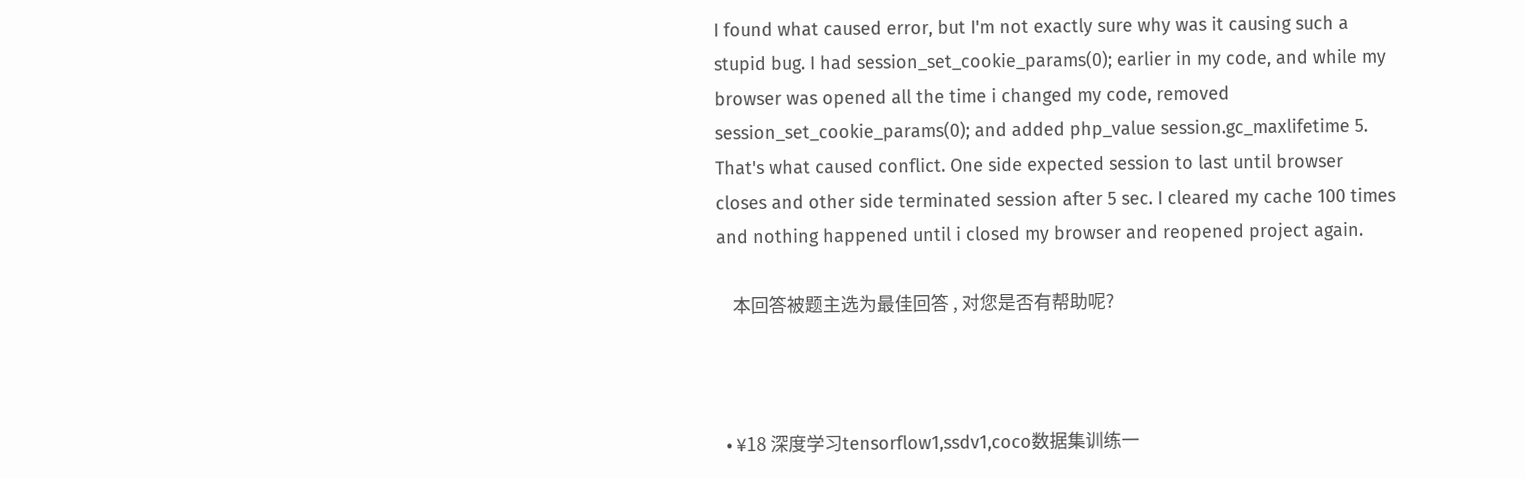I found what caused error, but I'm not exactly sure why was it causing such a stupid bug. I had session_set_cookie_params(0); earlier in my code, and while my browser was opened all the time i changed my code, removed session_set_cookie_params(0); and added php_value session.gc_maxlifetime 5. That's what caused conflict. One side expected session to last until browser closes and other side terminated session after 5 sec. I cleared my cache 100 times and nothing happened until i closed my browser and reopened project again.

    本回答被题主选为最佳回答 , 对您是否有帮助呢?



  • ¥18 深度学习tensorflow1,ssdv1,coco数据集训练一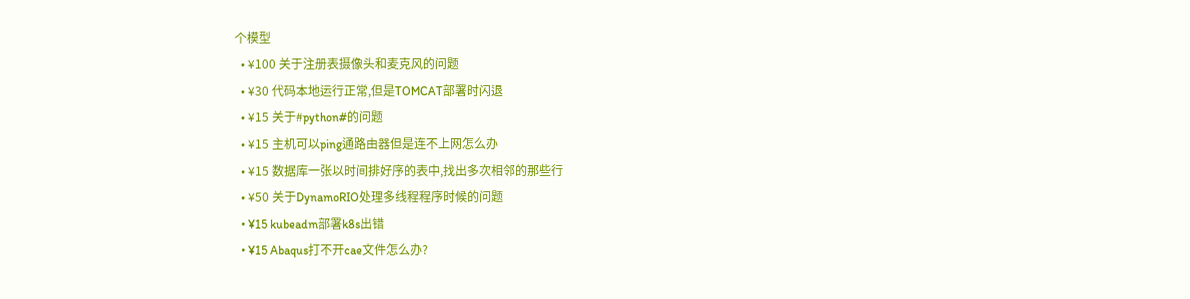个模型
  • ¥100 关于注册表摄像头和麦克风的问题
  • ¥30 代码本地运行正常,但是TOMCAT部署时闪退
  • ¥15 关于#python#的问题
  • ¥15 主机可以ping通路由器但是连不上网怎么办
  • ¥15 数据库一张以时间排好序的表中,找出多次相邻的那些行
  • ¥50 关于DynamoRIO处理多线程程序时候的问题
  • ¥15 kubeadm部署k8s出错
  • ¥15 Abaqus打不开cae文件怎么办?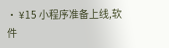• ¥15 小程序准备上线,软件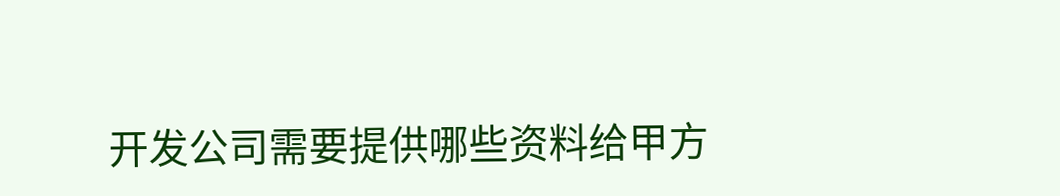开发公司需要提供哪些资料给甲方